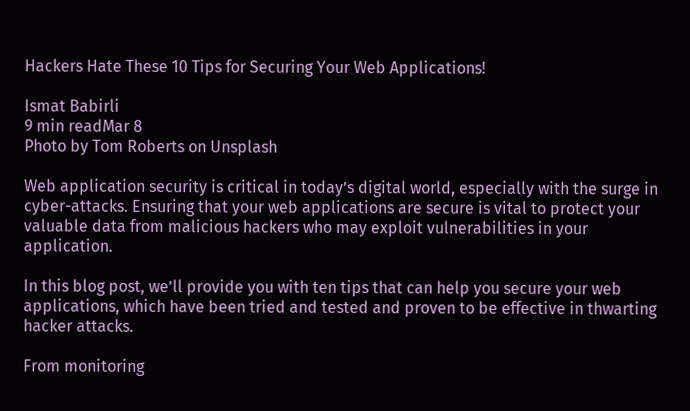Hackers Hate These 10 Tips for Securing Your Web Applications!

Ismat Babirli
9 min readMar 8
Photo by Tom Roberts on Unsplash

Web application security is critical in today’s digital world, especially with the surge in cyber-attacks. Ensuring that your web applications are secure is vital to protect your valuable data from malicious hackers who may exploit vulnerabilities in your application.

In this blog post, we’ll provide you with ten tips that can help you secure your web applications, which have been tried and tested and proven to be effective in thwarting hacker attacks.

From monitoring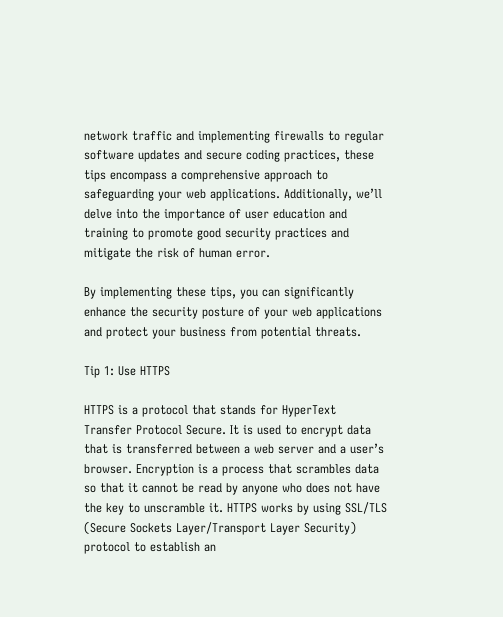network traffic and implementing firewalls to regular software updates and secure coding practices, these tips encompass a comprehensive approach to safeguarding your web applications. Additionally, we’ll delve into the importance of user education and training to promote good security practices and mitigate the risk of human error.

By implementing these tips, you can significantly enhance the security posture of your web applications and protect your business from potential threats.

Tip 1: Use HTTPS

HTTPS is a protocol that stands for HyperText Transfer Protocol Secure. It is used to encrypt data that is transferred between a web server and a user’s browser. Encryption is a process that scrambles data so that it cannot be read by anyone who does not have the key to unscramble it. HTTPS works by using SSL/TLS (Secure Sockets Layer/Transport Layer Security) protocol to establish an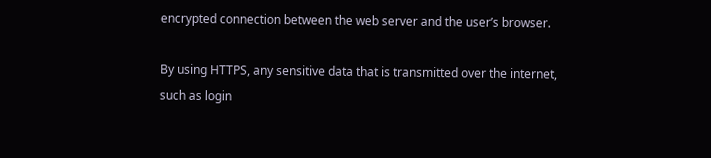encrypted connection between the web server and the user’s browser.

By using HTTPS, any sensitive data that is transmitted over the internet, such as login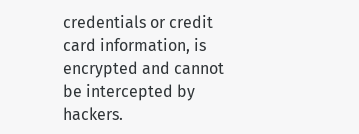credentials or credit card information, is encrypted and cannot be intercepted by hackers.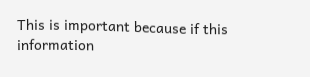This is important because if this information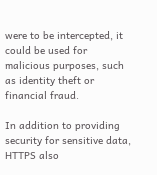were to be intercepted, it could be used for malicious purposes, such as identity theft or financial fraud.

In addition to providing security for sensitive data, HTTPS also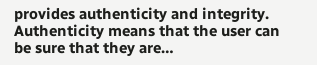provides authenticity and integrity. Authenticity means that the user can be sure that they are…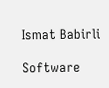Ismat Babirli

Software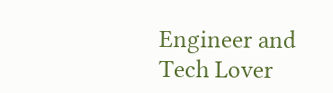Engineer and Tech Lover